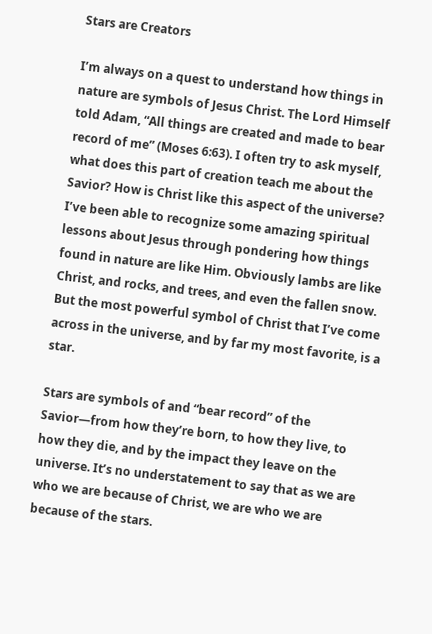Stars are Creators

I’m always on a quest to understand how things in nature are symbols of Jesus Christ. The Lord Himself told Adam, “All things are created and made to bear record of me” (Moses 6:63). I often try to ask myself, what does this part of creation teach me about the Savior? How is Christ like this aspect of the universe? I’ve been able to recognize some amazing spiritual lessons about Jesus through pondering how things found in nature are like Him. Obviously lambs are like Christ, and rocks, and trees, and even the fallen snow. But the most powerful symbol of Christ that I’ve come across in the universe, and by far my most favorite, is a star.

Stars are symbols of and “bear record” of the Savior—from how they’re born, to how they live, to how they die, and by the impact they leave on the universe. It’s no understatement to say that as we are who we are because of Christ, we are who we are because of the stars.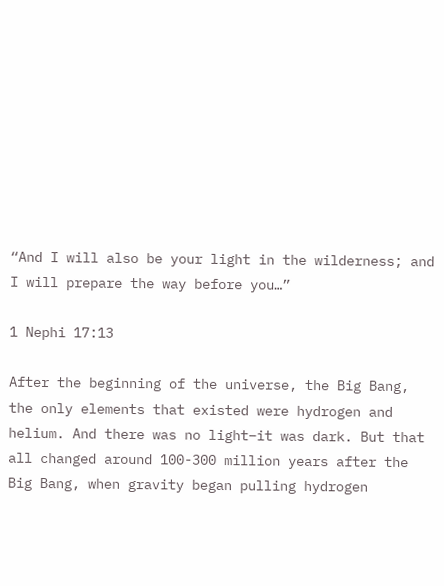“And I will also be your light in the wilderness; and I will prepare the way before you…”

1 Nephi 17:13

After the beginning of the universe, the Big Bang, the only elements that existed were hydrogen and helium. And there was no light–it was dark. But that all changed around 100-300 million years after the Big Bang, when gravity began pulling hydrogen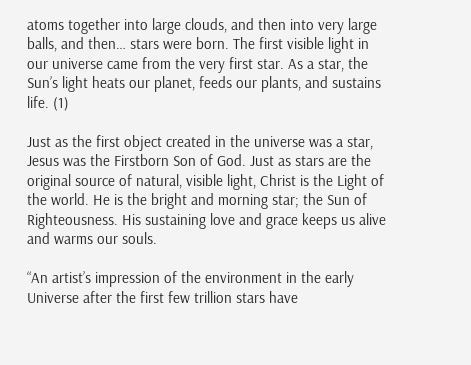atoms together into large clouds, and then into very large balls, and then… stars were born. The first visible light in our universe came from the very first star. As a star, the Sun’s light heats our planet, feeds our plants, and sustains life. (1)

Just as the first object created in the universe was a star, Jesus was the Firstborn Son of God. Just as stars are the original source of natural, visible light, Christ is the Light of the world. He is the bright and morning star; the Sun of Righteousness. His sustaining love and grace keeps us alive and warms our souls.

“An artist’s impression of the environment in the early Universe after the first few trillion stars have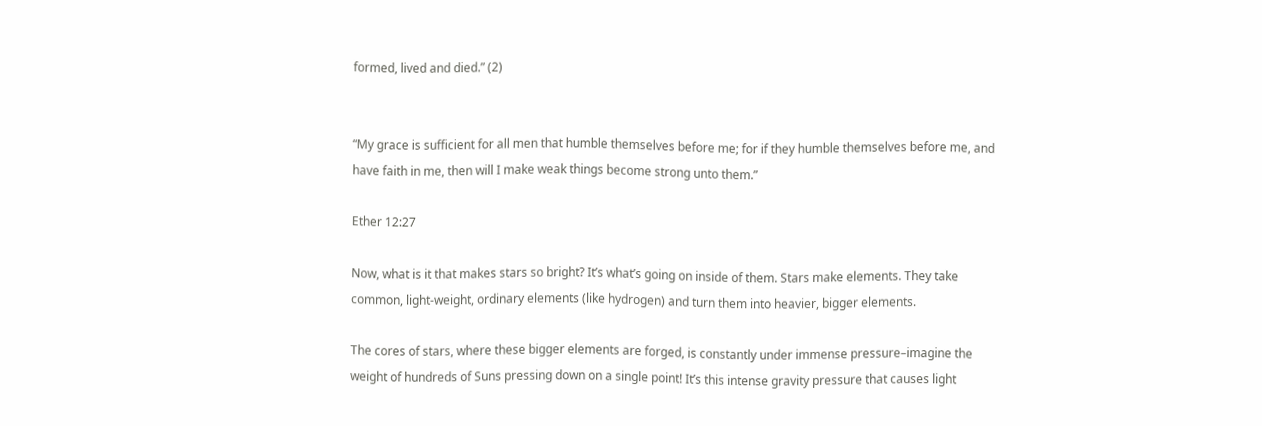formed, lived and died.” (2)


“My grace is sufficient for all men that humble themselves before me; for if they humble themselves before me, and have faith in me, then will I make weak things become strong unto them.”

Ether 12:27

Now, what is it that makes stars so bright? It’s what’s going on inside of them. Stars make elements. They take common, light-weight, ordinary elements (like hydrogen) and turn them into heavier, bigger elements.

The cores of stars, where these bigger elements are forged, is constantly under immense pressure–imagine the weight of hundreds of Suns pressing down on a single point! It’s this intense gravity pressure that causes light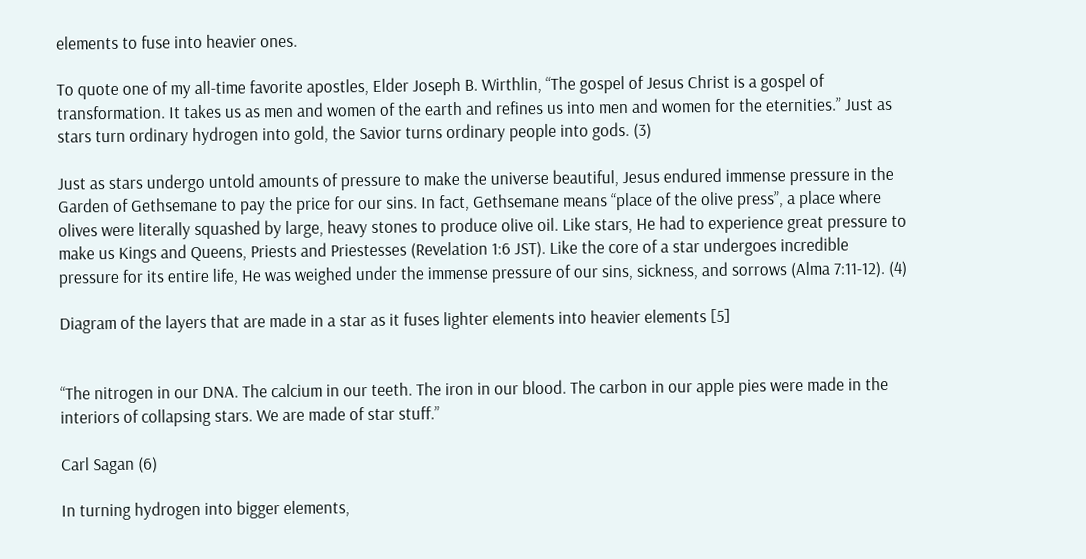elements to fuse into heavier ones.

To quote one of my all-time favorite apostles, Elder Joseph B. Wirthlin, “The gospel of Jesus Christ is a gospel of transformation. It takes us as men and women of the earth and refines us into men and women for the eternities.” Just as stars turn ordinary hydrogen into gold, the Savior turns ordinary people into gods. (3)

Just as stars undergo untold amounts of pressure to make the universe beautiful, Jesus endured immense pressure in the Garden of Gethsemane to pay the price for our sins. In fact, Gethsemane means “place of the olive press”, a place where olives were literally squashed by large, heavy stones to produce olive oil. Like stars, He had to experience great pressure to make us Kings and Queens, Priests and Priestesses (Revelation 1:6 JST). Like the core of a star undergoes incredible pressure for its entire life, He was weighed under the immense pressure of our sins, sickness, and sorrows (Alma 7:11-12). (4)

Diagram of the layers that are made in a star as it fuses lighter elements into heavier elements [5]


“The nitrogen in our DNA. The calcium in our teeth. The iron in our blood. The carbon in our apple pies were made in the interiors of collapsing stars. We are made of star stuff.”

Carl Sagan (6)

In turning hydrogen into bigger elements,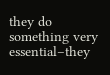they do something very essential–they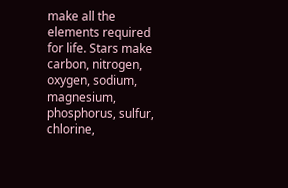make all the elements required for life. Stars make carbon, nitrogen, oxygen, sodium, magnesium, phosphorus, sulfur, chlorine,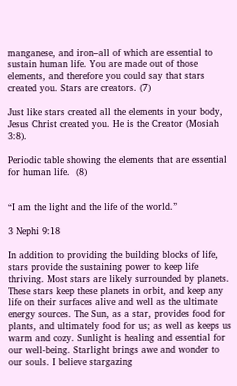manganese, and iron–all of which are essential to sustain human life. You are made out of those elements, and therefore you could say that stars created you. Stars are creators. (7)

Just like stars created all the elements in your body, Jesus Christ created you. He is the Creator (Mosiah 3:8).

Periodic table showing the elements that are essential for human life.  (8)


“I am the light and the life of the world.”

3 Nephi 9:18

In addition to providing the building blocks of life, stars provide the sustaining power to keep life thriving. Most stars are likely surrounded by planets. These stars keep these planets in orbit, and keep any life on their surfaces alive and well as the ultimate energy sources. The Sun, as a star, provides food for plants, and ultimately food for us; as well as keeps us warm and cozy. Sunlight is healing and essential for our well-being. Starlight brings awe and wonder to our souls. I believe stargazing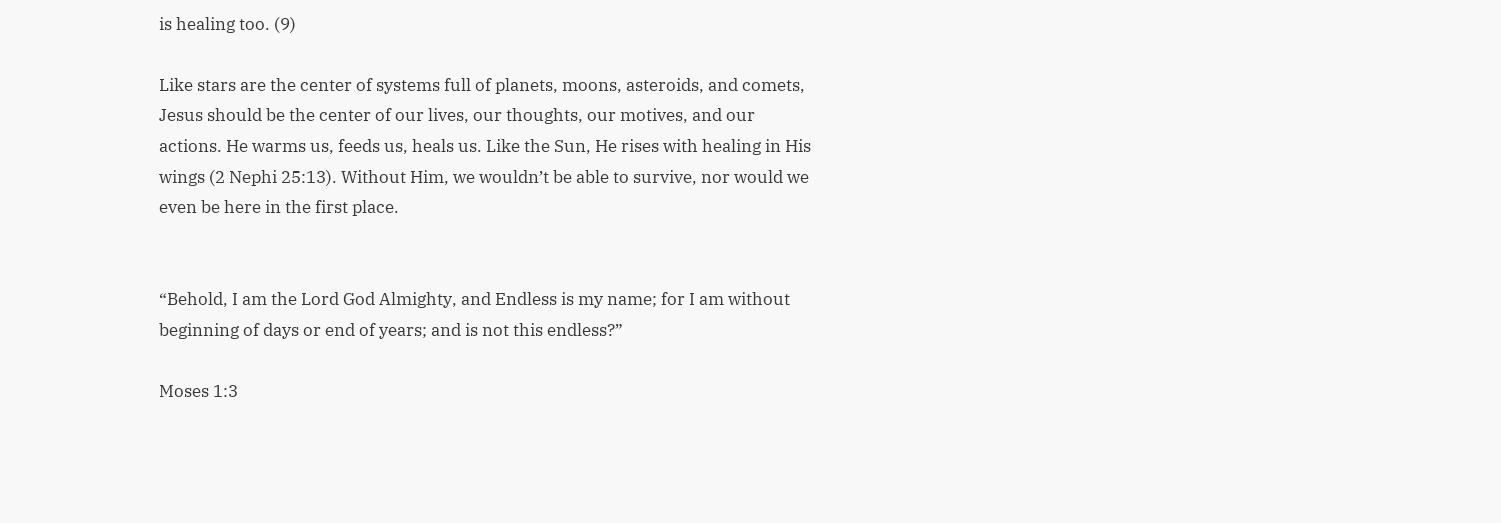is healing too. (9)

Like stars are the center of systems full of planets, moons, asteroids, and comets, Jesus should be the center of our lives, our thoughts, our motives, and our actions. He warms us, feeds us, heals us. Like the Sun, He rises with healing in His wings (2 Nephi 25:13). Without Him, we wouldn’t be able to survive, nor would we even be here in the first place.


“Behold, I am the Lord God Almighty, and Endless is my name; for I am without beginning of days or end of years; and is not this endless?”

Moses 1:3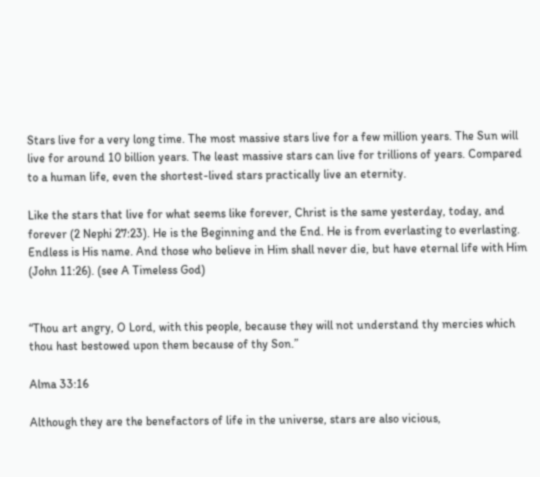Stars live for a very long time. The most massive stars live for a few million years. The Sun will live for around 10 billion years. The least massive stars can live for trillions of years. Compared to a human life, even the shortest-lived stars practically live an eternity.

Like the stars that live for what seems like forever, Christ is the same yesterday, today, and forever (2 Nephi 27:23). He is the Beginning and the End. He is from everlasting to everlasting. Endless is His name. And those who believe in Him shall never die, but have eternal life with Him (John 11:26). (see A Timeless God)


“Thou art angry, O Lord, with this people, because they will not understand thy mercies which thou hast bestowed upon them because of thy Son.”

Alma 33:16

Although they are the benefactors of life in the universe, stars are also vicious,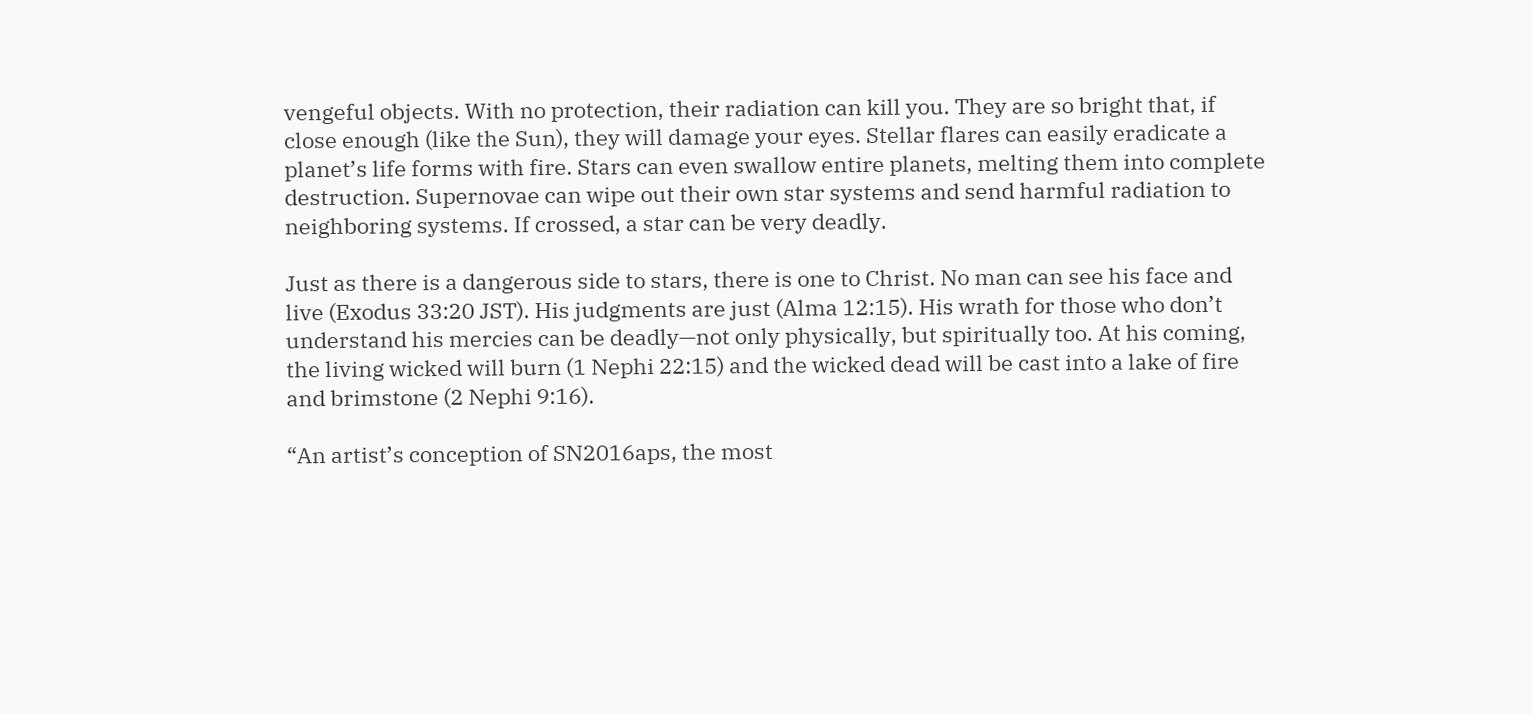vengeful objects. With no protection, their radiation can kill you. They are so bright that, if close enough (like the Sun), they will damage your eyes. Stellar flares can easily eradicate a planet’s life forms with fire. Stars can even swallow entire planets, melting them into complete destruction. Supernovae can wipe out their own star systems and send harmful radiation to neighboring systems. If crossed, a star can be very deadly.

Just as there is a dangerous side to stars, there is one to Christ. No man can see his face and live (Exodus 33:20 JST). His judgments are just (Alma 12:15). His wrath for those who don’t understand his mercies can be deadly—not only physically, but spiritually too. At his coming, the living wicked will burn (1 Nephi 22:15) and the wicked dead will be cast into a lake of fire and brimstone (2 Nephi 9:16).

“An artist’s conception of SN2016aps, the most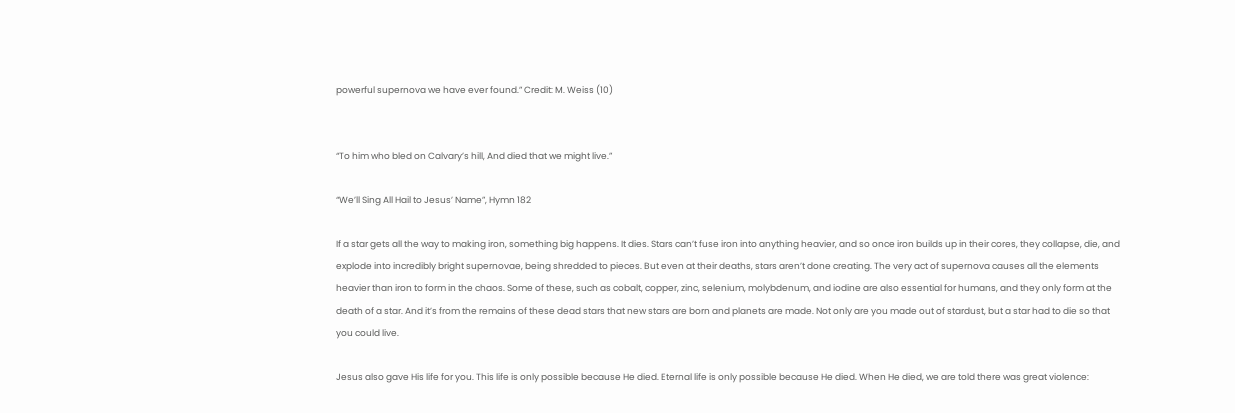powerful supernova we have ever found.” Credit: M. Weiss (10)


“To him who bled on Calvary’s hill, And died that we might live.”

“We’ll Sing All Hail to Jesus’ Name”, Hymn 182

If a star gets all the way to making iron, something big happens. It dies. Stars can’t fuse iron into anything heavier, and so once iron builds up in their cores, they collapse, die, and explode into incredibly bright supernovae, being shredded to pieces. But even at their deaths, stars aren’t done creating. The very act of supernova causes all the elements heavier than iron to form in the chaos. Some of these, such as cobalt, copper, zinc, selenium, molybdenum, and iodine are also essential for humans, and they only form at the death of a star. And it’s from the remains of these dead stars that new stars are born and planets are made. Not only are you made out of stardust, but a star had to die so that you could live.

Jesus also gave His life for you. This life is only possible because He died. Eternal life is only possible because He died. When He died, we are told there was great violence: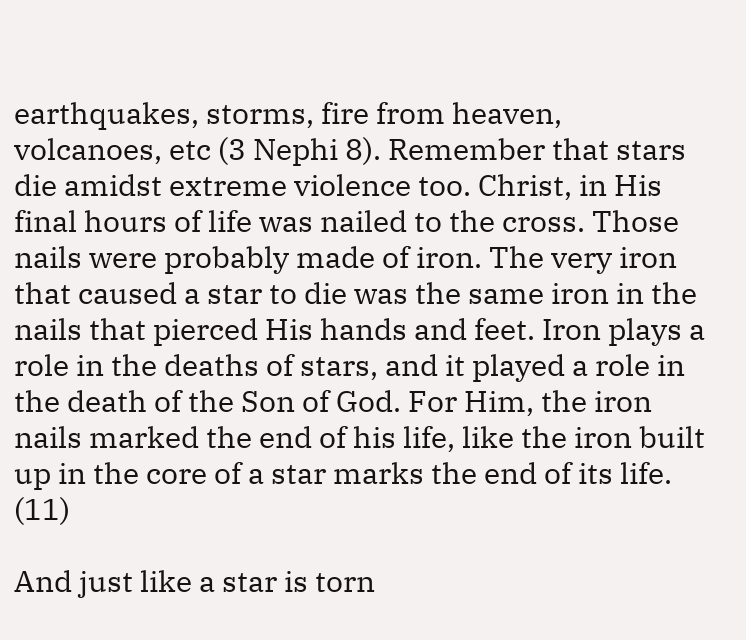earthquakes, storms, fire from heaven, volcanoes, etc (3 Nephi 8). Remember that stars die amidst extreme violence too. Christ, in His final hours of life was nailed to the cross. Those nails were probably made of iron. The very iron that caused a star to die was the same iron in the nails that pierced His hands and feet. Iron plays a role in the deaths of stars, and it played a role in the death of the Son of God. For Him, the iron nails marked the end of his life, like the iron built up in the core of a star marks the end of its life. (11)

And just like a star is torn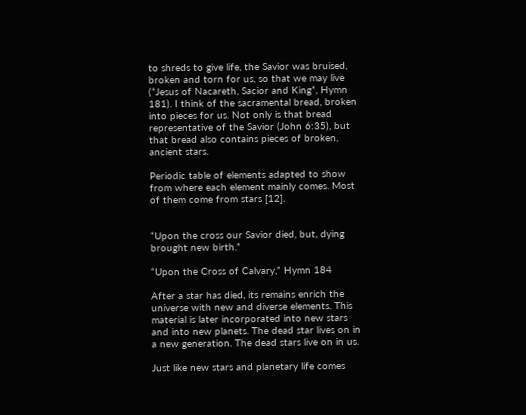to shreds to give life, the Savior was bruised, broken and torn for us, so that we may live (“Jesus of Nacareth, Sacior and King”, Hymn 181). I think of the sacramental bread, broken into pieces for us. Not only is that bread representative of the Savior (John 6:35), but that bread also contains pieces of broken, ancient stars.

Periodic table of elements adapted to show from where each element mainly comes. Most of them come from stars [12].


“Upon the cross our Savior died, but, dying brought new birth.”

“Upon the Cross of Calvary,” Hymn 184

After a star has died, its remains enrich the universe with new and diverse elements. This material is later incorporated into new stars and into new planets. The dead star lives on in a new generation. The dead stars live on in us.

Just like new stars and planetary life comes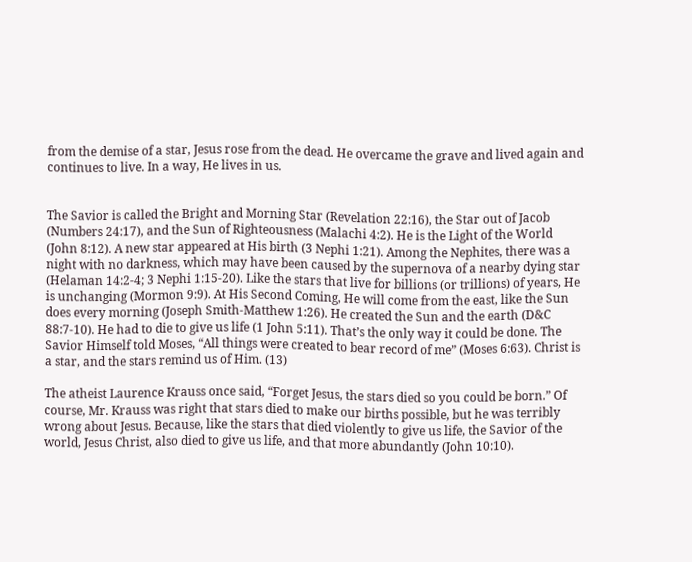from the demise of a star, Jesus rose from the dead. He overcame the grave and lived again and continues to live. In a way, He lives in us.


The Savior is called the Bright and Morning Star (Revelation 22:16), the Star out of Jacob (Numbers 24:17), and the Sun of Righteousness (Malachi 4:2). He is the Light of the World (John 8:12). A new star appeared at His birth (3 Nephi 1:21). Among the Nephites, there was a night with no darkness, which may have been caused by the supernova of a nearby dying star (Helaman 14:2-4; 3 Nephi 1:15-20). Like the stars that live for billions (or trillions) of years, He is unchanging (Mormon 9:9). At His Second Coming, He will come from the east, like the Sun does every morning (Joseph Smith-Matthew 1:26). He created the Sun and the earth (D&C 88:7-10). He had to die to give us life (1 John 5:11). That’s the only way it could be done. The Savior Himself told Moses, “All things were created to bear record of me” (Moses 6:63). Christ is a star, and the stars remind us of Him. (13)

The atheist Laurence Krauss once said, “Forget Jesus, the stars died so you could be born.” Of course, Mr. Krauss was right that stars died to make our births possible, but he was terribly wrong about Jesus. Because, like the stars that died violently to give us life, the Savior of the world, Jesus Christ, also died to give us life, and that more abundantly (John 10:10).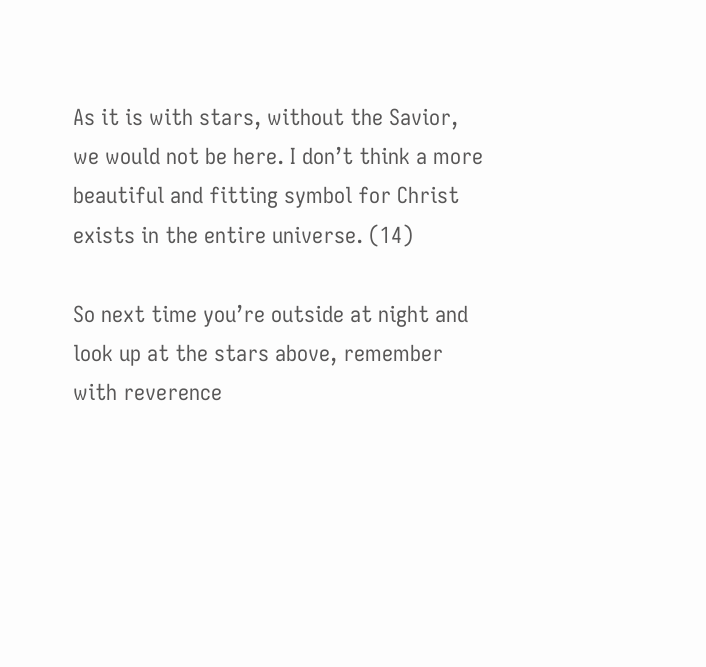As it is with stars, without the Savior, we would not be here. I don’t think a more beautiful and fitting symbol for Christ exists in the entire universe. (14)

So next time you’re outside at night and look up at the stars above, remember with reverence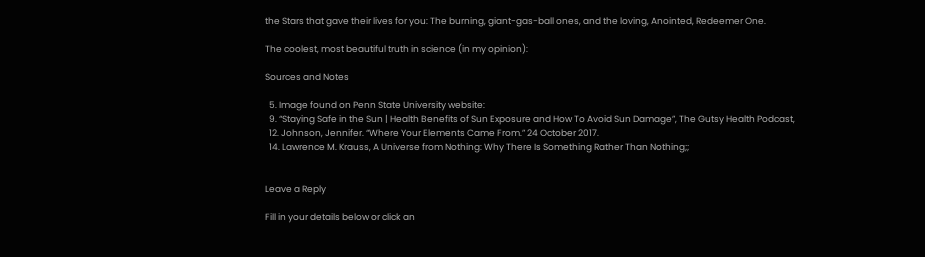the Stars that gave their lives for you: The burning, giant-gas-ball ones, and the loving, Anointed, Redeemer One.

The coolest, most beautiful truth in science (in my opinion):

Sources and Notes

  5. Image found on Penn State University website:
  9. “Staying Safe in the Sun | Health Benefits of Sun Exposure and How To Avoid Sun Damage”, The Gutsy Health Podcast,
  12. Johnson, Jennifer. “Where Your Elements Came From.” 24 October 2017.
  14. Lawrence M. Krauss, A Universe from Nothing: Why There Is Something Rather Than Nothing;;


Leave a Reply

Fill in your details below or click an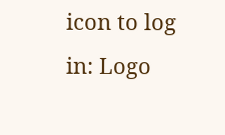icon to log in: Logo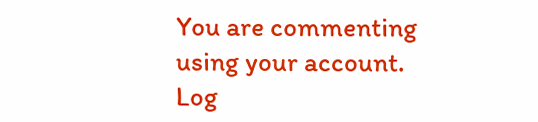You are commenting using your account. Log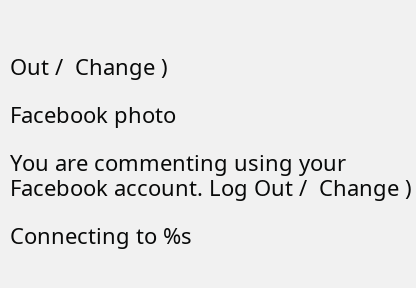Out /  Change )

Facebook photo

You are commenting using your Facebook account. Log Out /  Change )

Connecting to %s